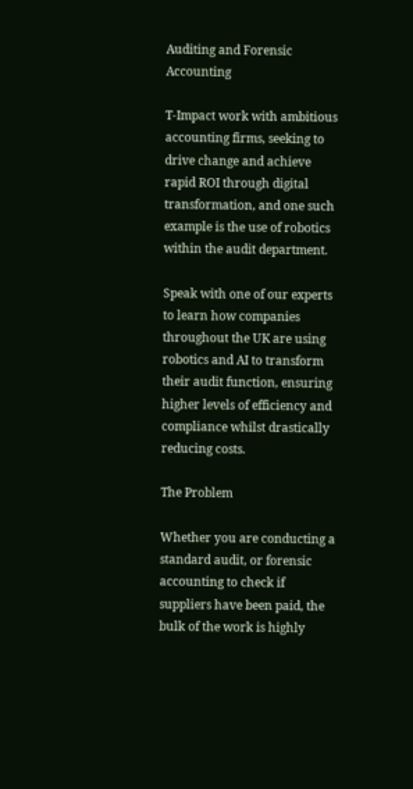Auditing and Forensic Accounting

T-Impact work with ambitious accounting firms, seeking to drive change and achieve rapid ROI through digital transformation, and one such example is the use of robotics within the audit department.

Speak with one of our experts to learn how companies throughout the UK are using robotics and AI to transform their audit function, ensuring higher levels of efficiency and compliance whilst drastically reducing costs.

The Problem

Whether you are conducting a standard audit, or forensic accounting to check if suppliers have been paid, the bulk of the work is highly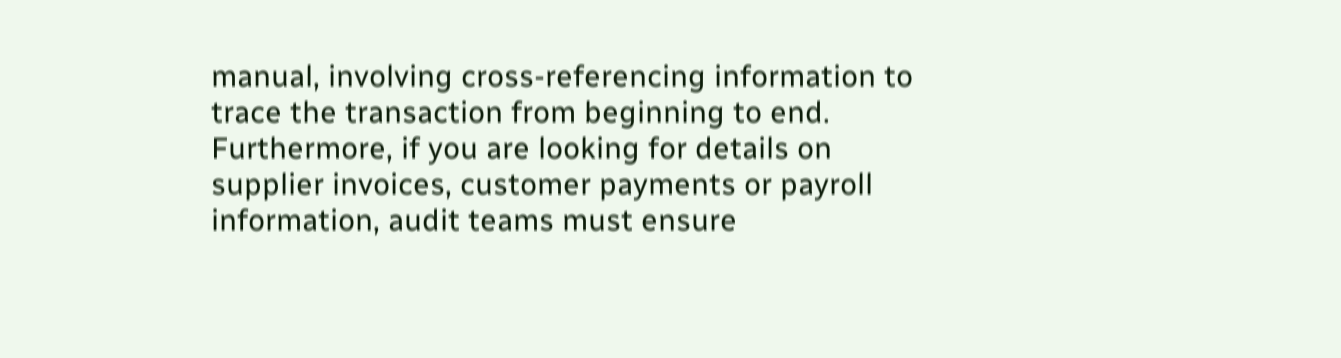manual, involving cross-referencing information to trace the transaction from beginning to end. Furthermore, if you are looking for details on supplier invoices, customer payments or payroll information, audit teams must ensure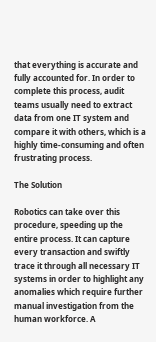that everything is accurate and fully accounted for. In order to complete this process, audit teams usually need to extract data from one IT system and compare it with others, which is a highly time-consuming and often frustrating process.

The Solution

Robotics can take over this procedure, speeding up the entire process. It can capture every transaction and swiftly trace it through all necessary IT systems in order to highlight any anomalies which require further manual investigation from the human workforce. A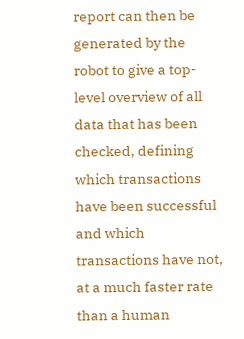report can then be generated by the robot to give a top-level overview of all data that has been checked, defining which transactions have been successful and which transactions have not, at a much faster rate than a human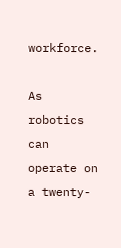workforce.

As robotics can operate on a twenty-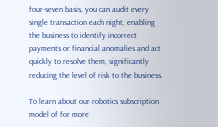four-seven basis, you can audit every single transaction each night, enabling the business to identify incorrect payments or financial anomalies and act quickly to resolve them, significantly reducing the level of risk to the business.

To learn about our robotics subscription model of for more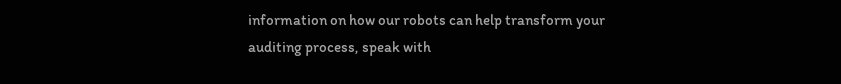information on how our robots can help transform your auditing process, speak with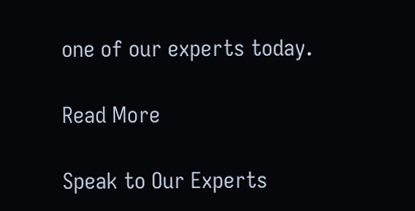one of our experts today.

Read More

Speak to Our Experts